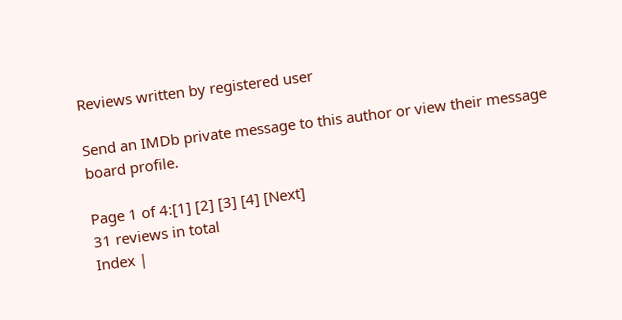Reviews written by registered user

Send an IMDb private message to this author or view their message board profile.

Page 1 of 4:[1] [2] [3] [4] [Next]
31 reviews in total
Index |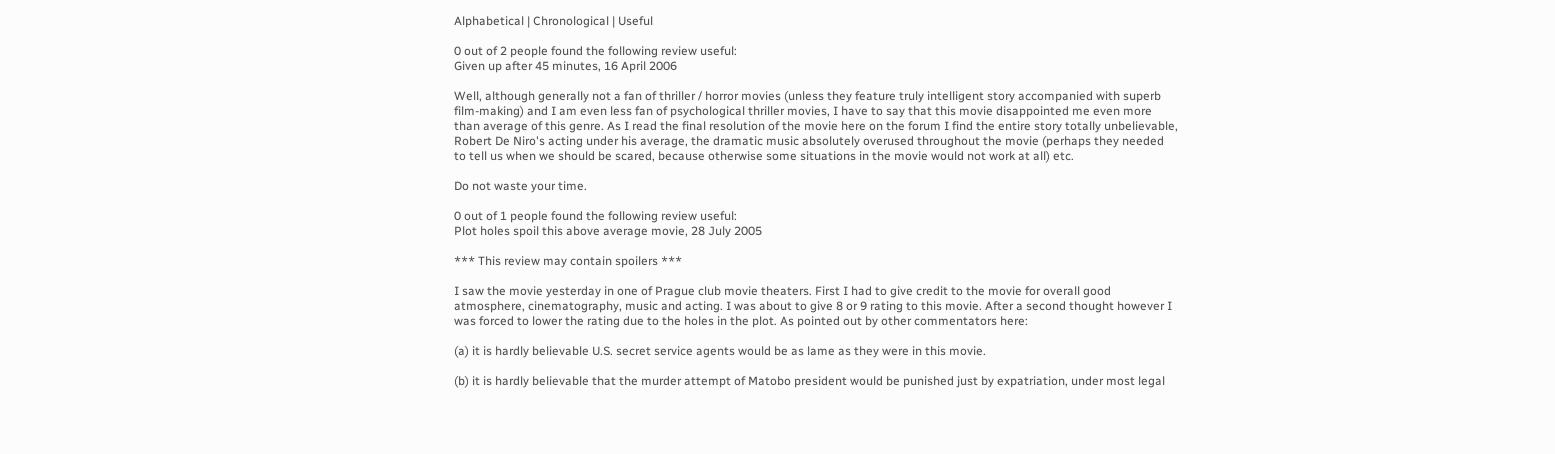Alphabetical | Chronological | Useful

0 out of 2 people found the following review useful:
Given up after 45 minutes, 16 April 2006

Well, although generally not a fan of thriller / horror movies (unless they feature truly intelligent story accompanied with superb film-making) and I am even less fan of psychological thriller movies, I have to say that this movie disappointed me even more than average of this genre. As I read the final resolution of the movie here on the forum I find the entire story totally unbelievable, Robert De Niro's acting under his average, the dramatic music absolutely overused throughout the movie (perhaps they needed to tell us when we should be scared, because otherwise some situations in the movie would not work at all) etc.

Do not waste your time.

0 out of 1 people found the following review useful:
Plot holes spoil this above average movie, 28 July 2005

*** This review may contain spoilers ***

I saw the movie yesterday in one of Prague club movie theaters. First I had to give credit to the movie for overall good atmosphere, cinematography, music and acting. I was about to give 8 or 9 rating to this movie. After a second thought however I was forced to lower the rating due to the holes in the plot. As pointed out by other commentators here:

(a) it is hardly believable U.S. secret service agents would be as lame as they were in this movie.

(b) it is hardly believable that the murder attempt of Matobo president would be punished just by expatriation, under most legal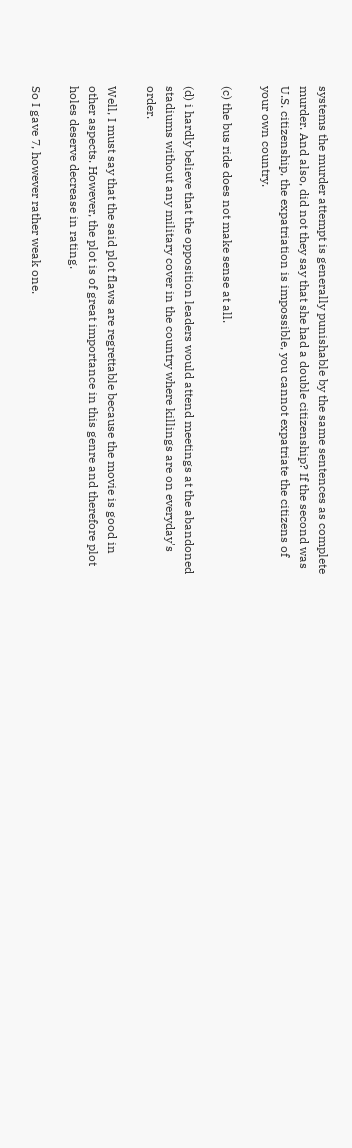systems the murder attempt is generally punishable by the same sentences as complete murder. And also, did not they say that she had a double citizenship? If the second was U.S. citizenship, the expatriation is impossible, you cannot expatriate the citizens of your own country.

(c) the bus ride does not make sense at all.

(d) i hardly believe that the opposition leaders would attend meetings at the abandoned stadiums without any military cover in the country where killings are on everyday's order.

Well, I must say that the said plot flaws are regrettable because the movie is good in other aspects. However, the plot is of great importance in this genre and therefore plot holes deserve decrease in rating.

So I gave 7, however rather weak one.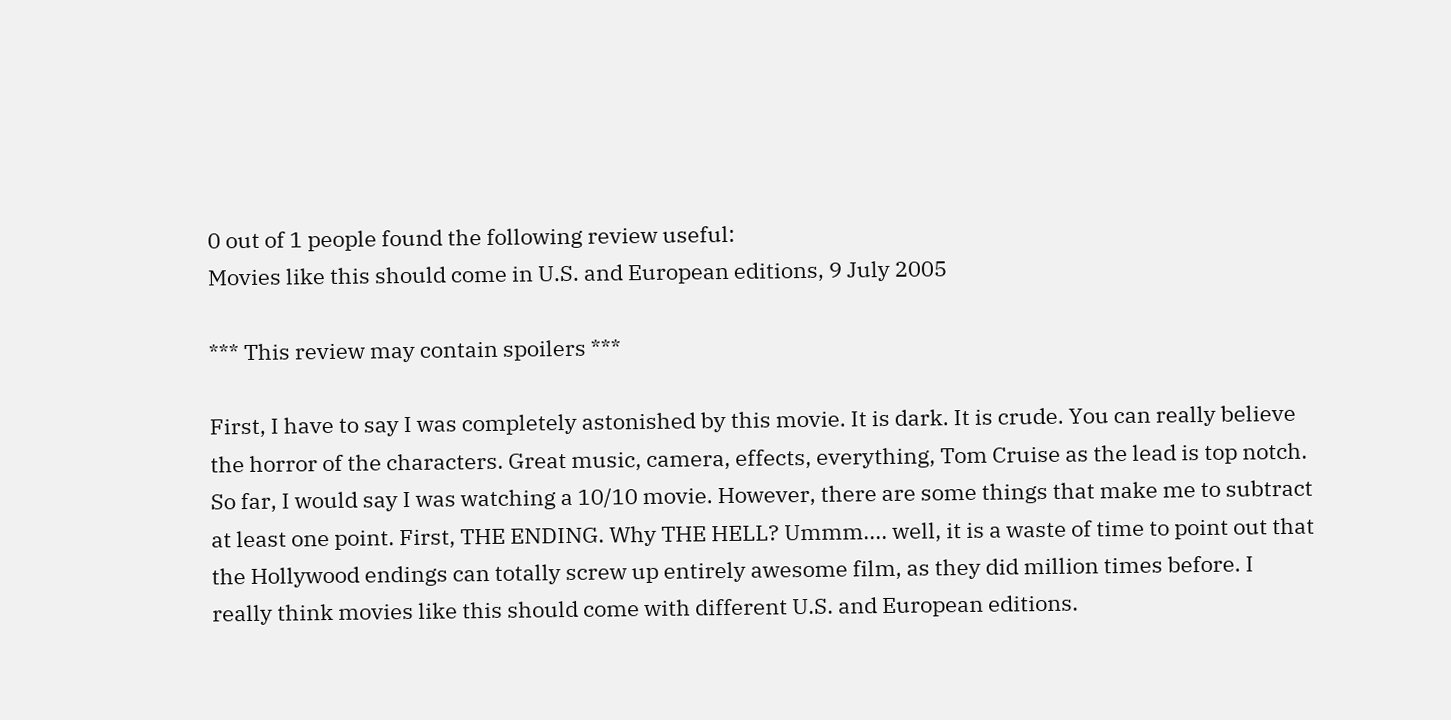0 out of 1 people found the following review useful:
Movies like this should come in U.S. and European editions, 9 July 2005

*** This review may contain spoilers ***

First, I have to say I was completely astonished by this movie. It is dark. It is crude. You can really believe the horror of the characters. Great music, camera, effects, everything, Tom Cruise as the lead is top notch. So far, I would say I was watching a 10/10 movie. However, there are some things that make me to subtract at least one point. First, THE ENDING. Why THE HELL? Ummm.... well, it is a waste of time to point out that the Hollywood endings can totally screw up entirely awesome film, as they did million times before. I really think movies like this should come with different U.S. and European editions.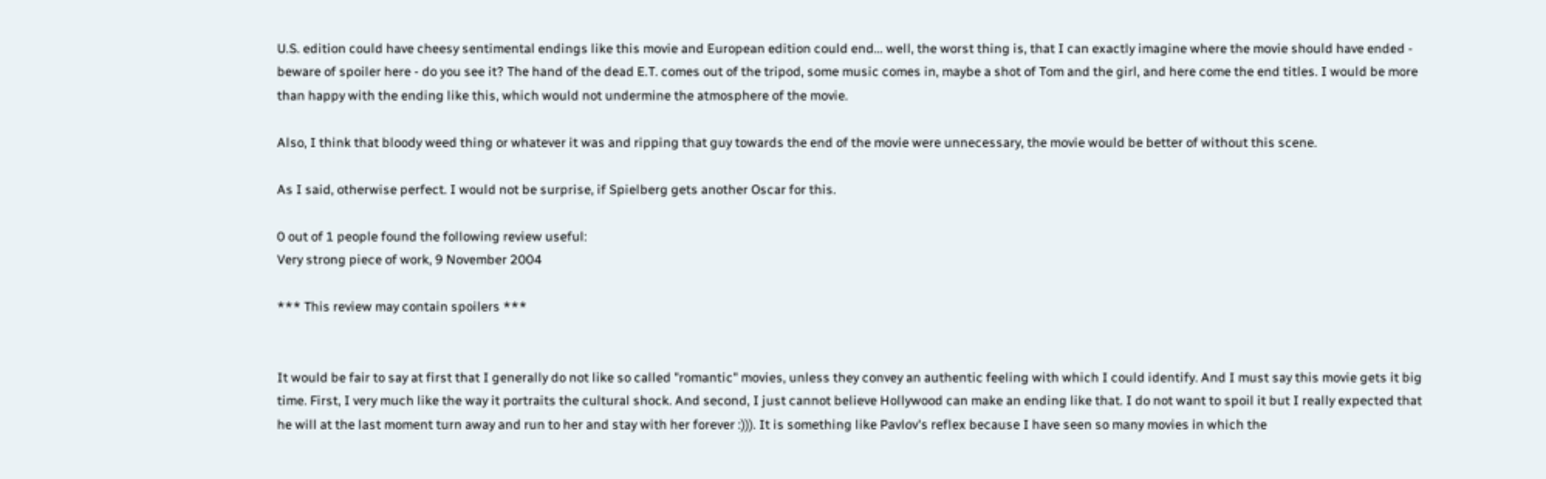U.S. edition could have cheesy sentimental endings like this movie and European edition could end... well, the worst thing is, that I can exactly imagine where the movie should have ended - beware of spoiler here - do you see it? The hand of the dead E.T. comes out of the tripod, some music comes in, maybe a shot of Tom and the girl, and here come the end titles. I would be more than happy with the ending like this, which would not undermine the atmosphere of the movie.

Also, I think that bloody weed thing or whatever it was and ripping that guy towards the end of the movie were unnecessary, the movie would be better of without this scene.

As I said, otherwise perfect. I would not be surprise, if Spielberg gets another Oscar for this.

0 out of 1 people found the following review useful:
Very strong piece of work, 9 November 2004

*** This review may contain spoilers ***


It would be fair to say at first that I generally do not like so called "romantic" movies, unless they convey an authentic feeling with which I could identify. And I must say this movie gets it big time. First, I very much like the way it portraits the cultural shock. And second, I just cannot believe Hollywood can make an ending like that. I do not want to spoil it but I really expected that he will at the last moment turn away and run to her and stay with her forever :))). It is something like Pavlov's reflex because I have seen so many movies in which the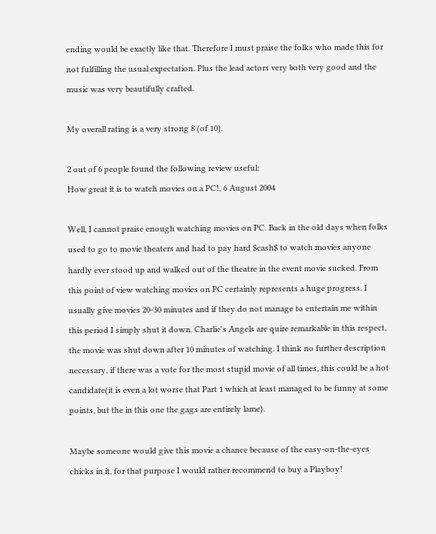ending would be exactly like that. Therefore I must praise the folks who made this for not fulfilling the usual expectation. Plus the lead actors very both very good and the music was very beautifully crafted.

My overall rating is a very strong 8 (of 10).

2 out of 6 people found the following review useful:
How great it is to watch movies on a PC!, 6 August 2004

Well, I cannot praise enough watching movies on PC. Back in the old days when folks used to go to movie theaters and had to pay hard $cash$ to watch movies anyone hardly ever stood up and walked out of the theatre in the event movie sucked. From this point of view watching movies on PC certainly represents a huge progress. I usually give movies 20-30 minutes and if they do not manage to entertain me within this period I simply shut it down. Charlie's Angels are quire remarkable in this respect, the movie was shut down after 10 minutes of watching. I think no further description necessary, if there was a vote for the most stupid movie of all times, this could be a hot candidate(it is even a lot worse that Part 1 which at least managed to be funny at some points, but the in this one the gags are entirely lame).

Maybe someone would give this movie a chance because of the easy-on-the-eyes chicks in it, for that purpose I would rather recommend to buy a Playboy!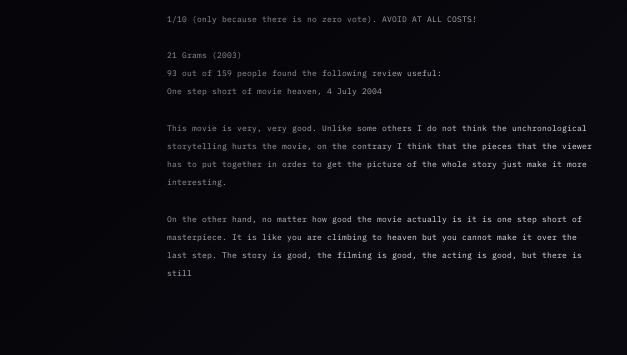1/10 (only because there is no zero vote). AVOID AT ALL COSTS!

21 Grams (2003)
93 out of 159 people found the following review useful:
One step short of movie heaven, 4 July 2004

This movie is very, very good. Unlike some others I do not think the unchronological storytelling hurts the movie, on the contrary I think that the pieces that the viewer has to put together in order to get the picture of the whole story just make it more interesting.

On the other hand, no matter how good the movie actually is it is one step short of masterpiece. It is like you are climbing to heaven but you cannot make it over the last step. The story is good, the filming is good, the acting is good, but there is still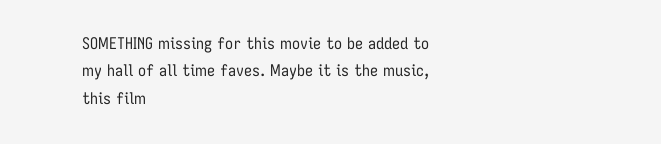SOMETHING missing for this movie to be added to my hall of all time faves. Maybe it is the music, this film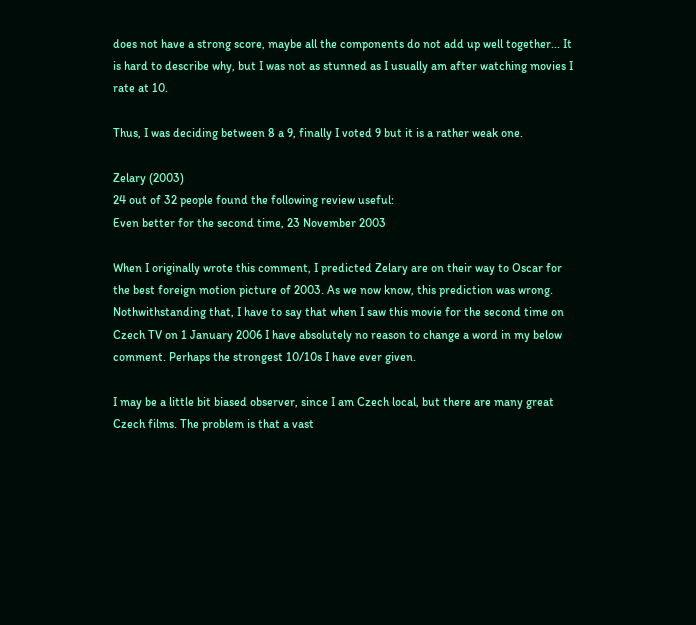does not have a strong score, maybe all the components do not add up well together... It is hard to describe why, but I was not as stunned as I usually am after watching movies I rate at 10.

Thus, I was deciding between 8 a 9, finally I voted 9 but it is a rather weak one.

Zelary (2003)
24 out of 32 people found the following review useful:
Even better for the second time, 23 November 2003

When I originally wrote this comment, I predicted Zelary are on their way to Oscar for the best foreign motion picture of 2003. As we now know, this prediction was wrong. Nothwithstanding that, I have to say that when I saw this movie for the second time on Czech TV on 1 January 2006 I have absolutely no reason to change a word in my below comment. Perhaps the strongest 10/10s I have ever given.

I may be a little bit biased observer, since I am Czech local, but there are many great Czech films. The problem is that a vast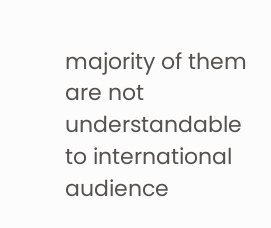majority of them are not understandable to international audience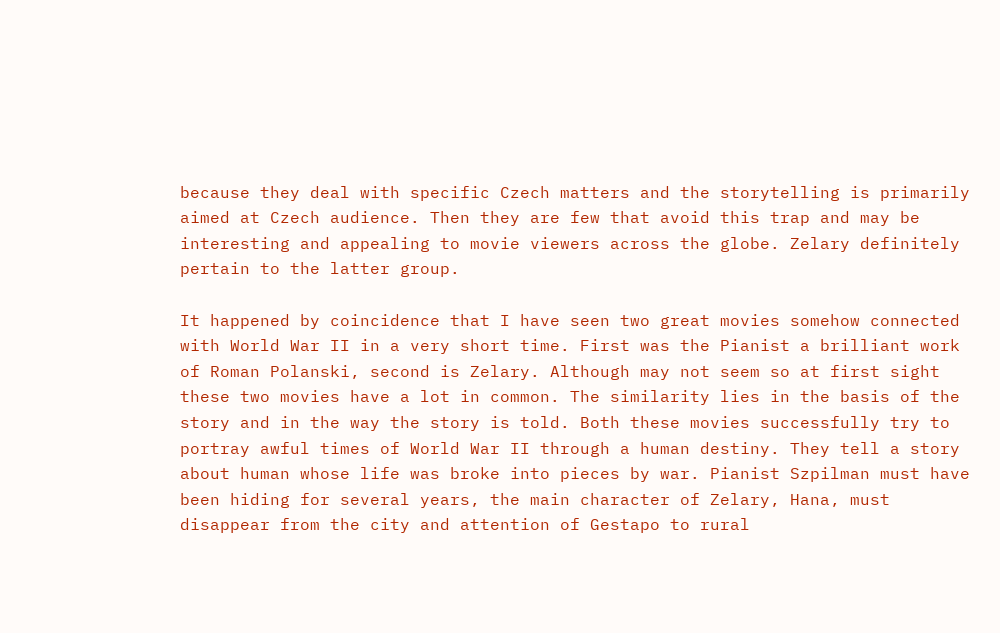because they deal with specific Czech matters and the storytelling is primarily aimed at Czech audience. Then they are few that avoid this trap and may be interesting and appealing to movie viewers across the globe. Zelary definitely pertain to the latter group.

It happened by coincidence that I have seen two great movies somehow connected with World War II in a very short time. First was the Pianist a brilliant work of Roman Polanski, second is Zelary. Although may not seem so at first sight these two movies have a lot in common. The similarity lies in the basis of the story and in the way the story is told. Both these movies successfully try to portray awful times of World War II through a human destiny. They tell a story about human whose life was broke into pieces by war. Pianist Szpilman must have been hiding for several years, the main character of Zelary, Hana, must disappear from the city and attention of Gestapo to rural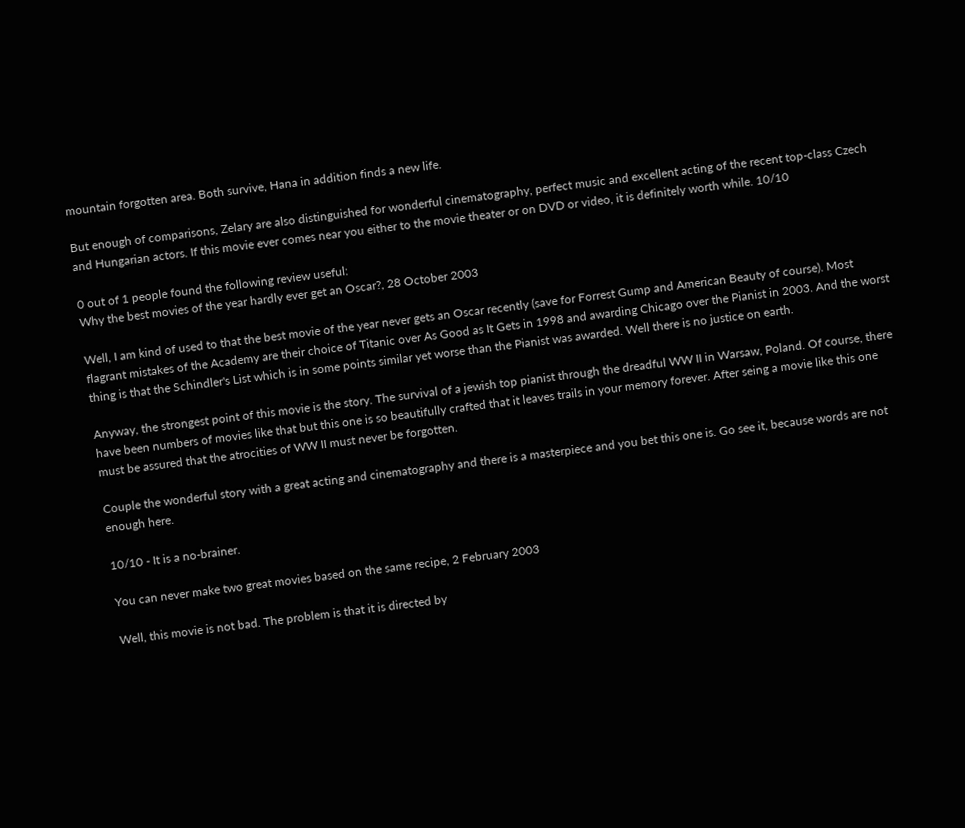mountain forgotten area. Both survive, Hana in addition finds a new life.

But enough of comparisons, Zelary are also distinguished for wonderful cinematography, perfect music and excellent acting of the recent top-class Czech and Hungarian actors. If this movie ever comes near you either to the movie theater or on DVD or video, it is definitely worth while. 10/10

0 out of 1 people found the following review useful:
Why the best movies of the year hardly ever get an Oscar?, 28 October 2003

Well, I am kind of used to that the best movie of the year never gets an Oscar recently (save for Forrest Gump and American Beauty of course). Most flagrant mistakes of the Academy are their choice of Titanic over As Good as It Gets in 1998 and awarding Chicago over the Pianist in 2003. And the worst thing is that the Schindler's List which is in some points similar yet worse than the Pianist was awarded. Well there is no justice on earth.

Anyway, the strongest point of this movie is the story. The survival of a jewish top pianist through the dreadful WW II in Warsaw, Poland. Of course, there have been numbers of movies like that but this one is so beautifully crafted that it leaves trails in your memory forever. After seing a movie like this one must be assured that the atrocities of WW II must never be forgotten.

Couple the wonderful story with a great acting and cinematography and there is a masterpiece and you bet this one is. Go see it, because words are not enough here.

10/10 - It is a no-brainer.

You can never make two great movies based on the same recipe, 2 February 2003

Well, this movie is not bad. The problem is that it is directed by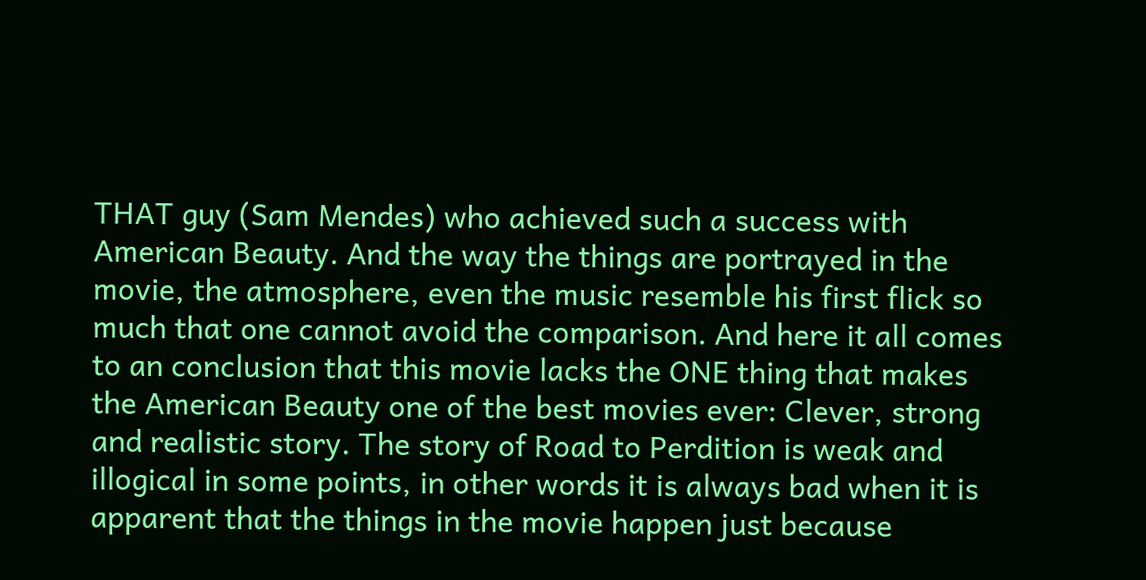THAT guy (Sam Mendes) who achieved such a success with American Beauty. And the way the things are portrayed in the movie, the atmosphere, even the music resemble his first flick so much that one cannot avoid the comparison. And here it all comes to an conclusion that this movie lacks the ONE thing that makes the American Beauty one of the best movies ever: Clever, strong and realistic story. The story of Road to Perdition is weak and illogical in some points, in other words it is always bad when it is apparent that the things in the movie happen just because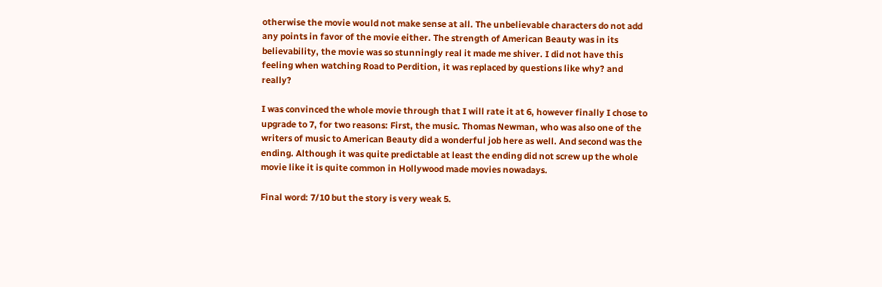otherwise the movie would not make sense at all. The unbelievable characters do not add any points in favor of the movie either. The strength of American Beauty was in its believability, the movie was so stunningly real it made me shiver. I did not have this feeling when watching Road to Perdition, it was replaced by questions like why? and really?

I was convinced the whole movie through that I will rate it at 6, however finally I chose to upgrade to 7, for two reasons: First, the music. Thomas Newman, who was also one of the writers of music to American Beauty did a wonderful job here as well. And second was the ending. Although it was quite predictable at least the ending did not screw up the whole movie like it is quite common in Hollywood made movies nowadays.

Final word: 7/10 but the story is very weak 5.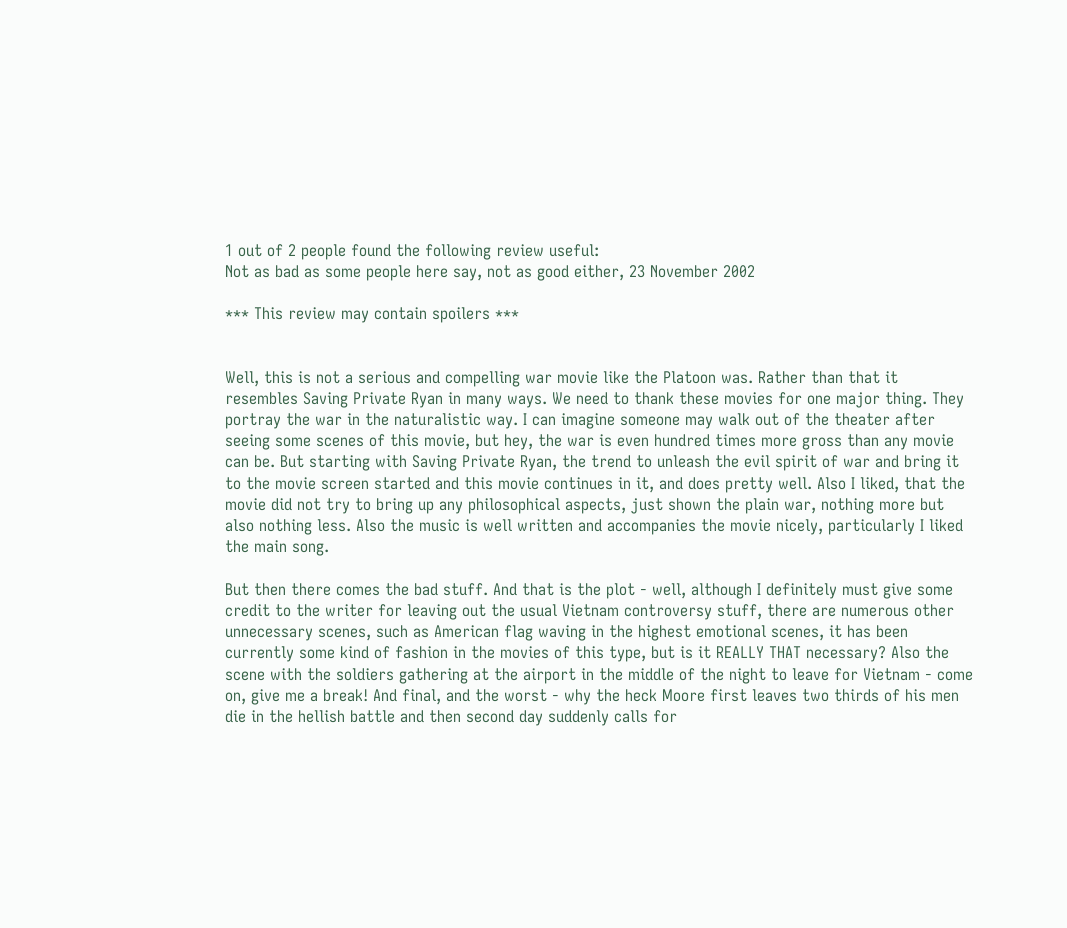1 out of 2 people found the following review useful:
Not as bad as some people here say, not as good either, 23 November 2002

*** This review may contain spoilers ***


Well, this is not a serious and compelling war movie like the Platoon was. Rather than that it resembles Saving Private Ryan in many ways. We need to thank these movies for one major thing. They portray the war in the naturalistic way. I can imagine someone may walk out of the theater after seeing some scenes of this movie, but hey, the war is even hundred times more gross than any movie can be. But starting with Saving Private Ryan, the trend to unleash the evil spirit of war and bring it to the movie screen started and this movie continues in it, and does pretty well. Also I liked, that the movie did not try to bring up any philosophical aspects, just shown the plain war, nothing more but also nothing less. Also the music is well written and accompanies the movie nicely, particularly I liked the main song.

But then there comes the bad stuff. And that is the plot - well, although I definitely must give some credit to the writer for leaving out the usual Vietnam controversy stuff, there are numerous other unnecessary scenes, such as American flag waving in the highest emotional scenes, it has been currently some kind of fashion in the movies of this type, but is it REALLY THAT necessary? Also the scene with the soldiers gathering at the airport in the middle of the night to leave for Vietnam - come on, give me a break! And final, and the worst - why the heck Moore first leaves two thirds of his men die in the hellish battle and then second day suddenly calls for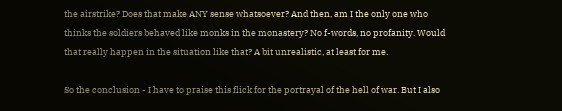the airstrike? Does that make ANY sense whatsoever? And then, am I the only one who thinks the soldiers behaved like monks in the monastery? No f-words, no profanity. Would that really happen in the situation like that? A bit unrealistic, at least for me.

So the conclusion - I have to praise this flick for the portrayal of the hell of war. But I also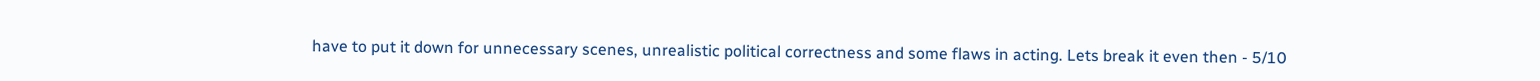have to put it down for unnecessary scenes, unrealistic political correctness and some flaws in acting. Lets break it even then - 5/10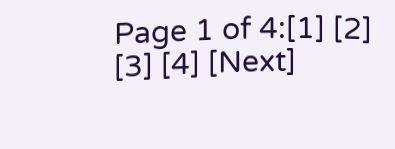Page 1 of 4:[1] [2] [3] [4] [Next]